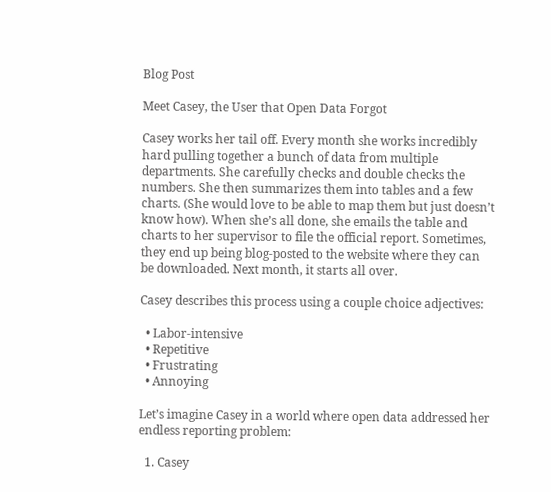Blog Post

Meet Casey, the User that Open Data Forgot

Casey works her tail off. Every month she works incredibly hard pulling together a bunch of data from multiple departments. She carefully checks and double checks the numbers. She then summarizes them into tables and a few charts. (She would love to be able to map them but just doesn’t know how). When she’s all done, she emails the table and charts to her supervisor to file the official report. Sometimes, they end up being blog-posted to the website where they can be downloaded. Next month, it starts all over.

Casey describes this process using a couple choice adjectives:

  • Labor-intensive
  • Repetitive
  • Frustrating
  • Annoying

Let’s imagine Casey in a world where open data addressed her endless reporting problem:

  1. Casey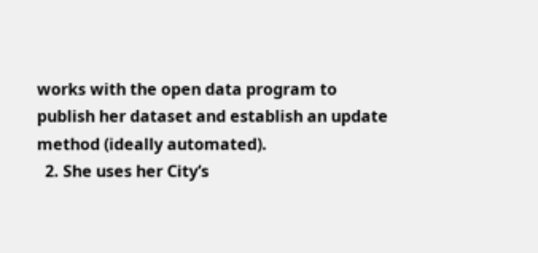works with the open data program to publish her dataset and establish an update method (ideally automated).
  2. She uses her City’s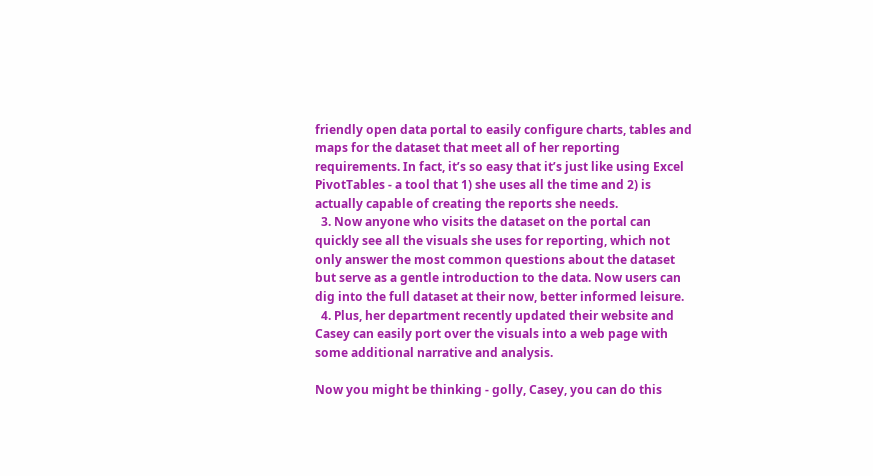friendly open data portal to easily configure charts, tables and maps for the dataset that meet all of her reporting requirements. In fact, it’s so easy that it’s just like using Excel PivotTables - a tool that 1) she uses all the time and 2) is actually capable of creating the reports she needs.
  3. Now anyone who visits the dataset on the portal can quickly see all the visuals she uses for reporting, which not only answer the most common questions about the dataset but serve as a gentle introduction to the data. Now users can dig into the full dataset at their now, better informed leisure.
  4. Plus, her department recently updated their website and Casey can easily port over the visuals into a web page with some additional narrative and analysis.

Now you might be thinking - golly, Casey, you can do this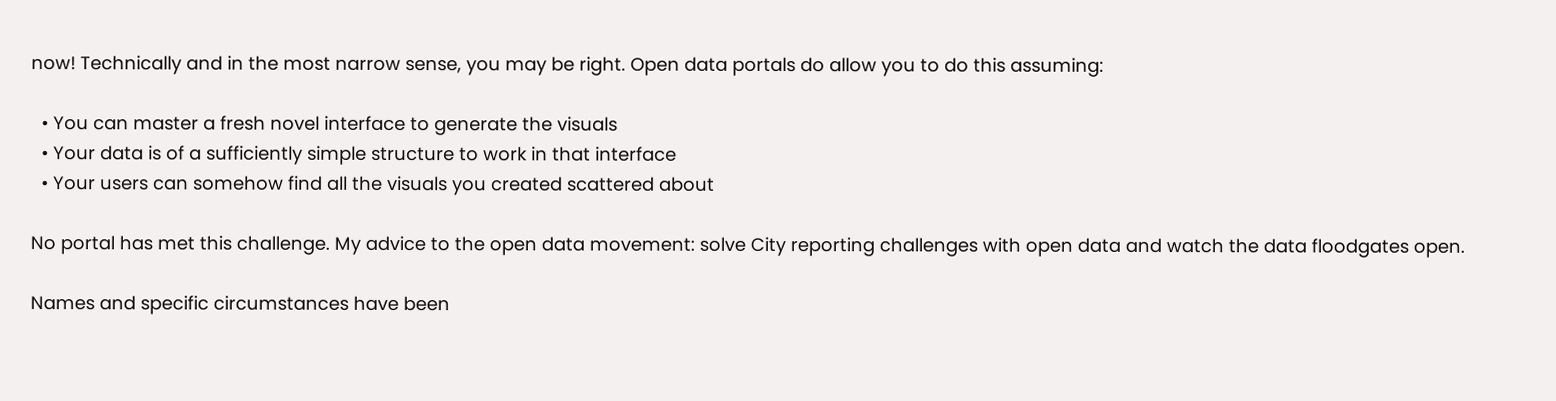now! Technically and in the most narrow sense, you may be right. Open data portals do allow you to do this assuming:

  • You can master a fresh novel interface to generate the visuals
  • Your data is of a sufficiently simple structure to work in that interface
  • Your users can somehow find all the visuals you created scattered about

No portal has met this challenge. My advice to the open data movement: solve City reporting challenges with open data and watch the data floodgates open.

Names and specific circumstances have been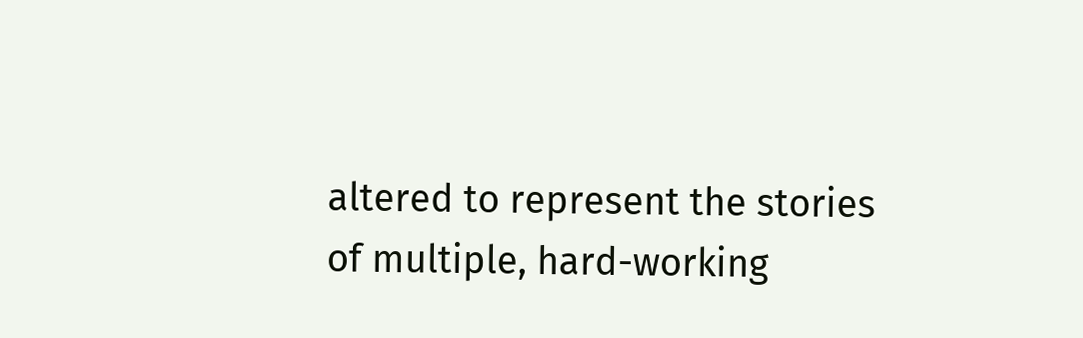altered to represent the stories of multiple, hard-working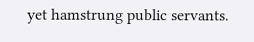yet hamstrung public servants.